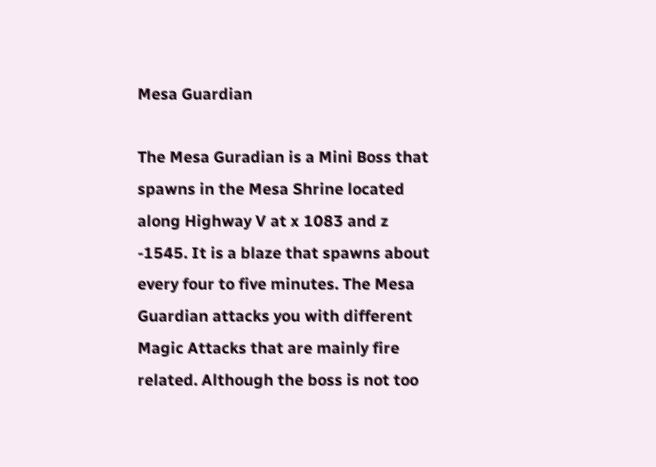Mesa Guardian

The Mesa Guradian is a Mini Boss that spawns in the Mesa Shrine located along Highway V at x 1083 and z -1545. It is a blaze that spawns about every four to five minutes. The Mesa Guardian attacks you with different Magic Attacks that are mainly fire related. Although the boss is not too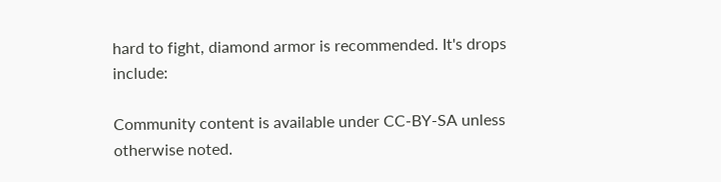hard to fight, diamond armor is recommended. It's drops include:

Community content is available under CC-BY-SA unless otherwise noted.